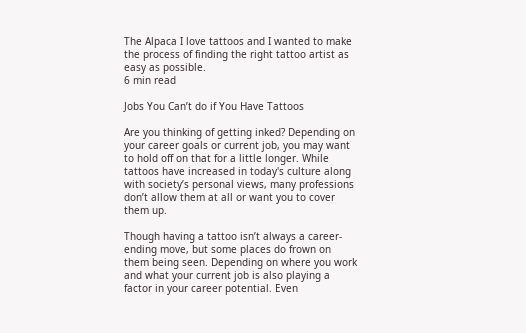The Alpaca I love tattoos and I wanted to make the process of finding the right tattoo artist as easy as possible.
6 min read

Jobs You Can’t do if You Have Tattoos

Are you thinking of getting inked? Depending on your career goals or current job, you may want to hold off on that for a little longer. While tattoos have increased in today's culture along with society’s personal views, many professions don’t allow them at all or want you to cover them up.

Though having a tattoo isn’t always a career-ending move, but some places do frown on them being seen. Depending on where you work and what your current job is also playing a factor in your career potential. Even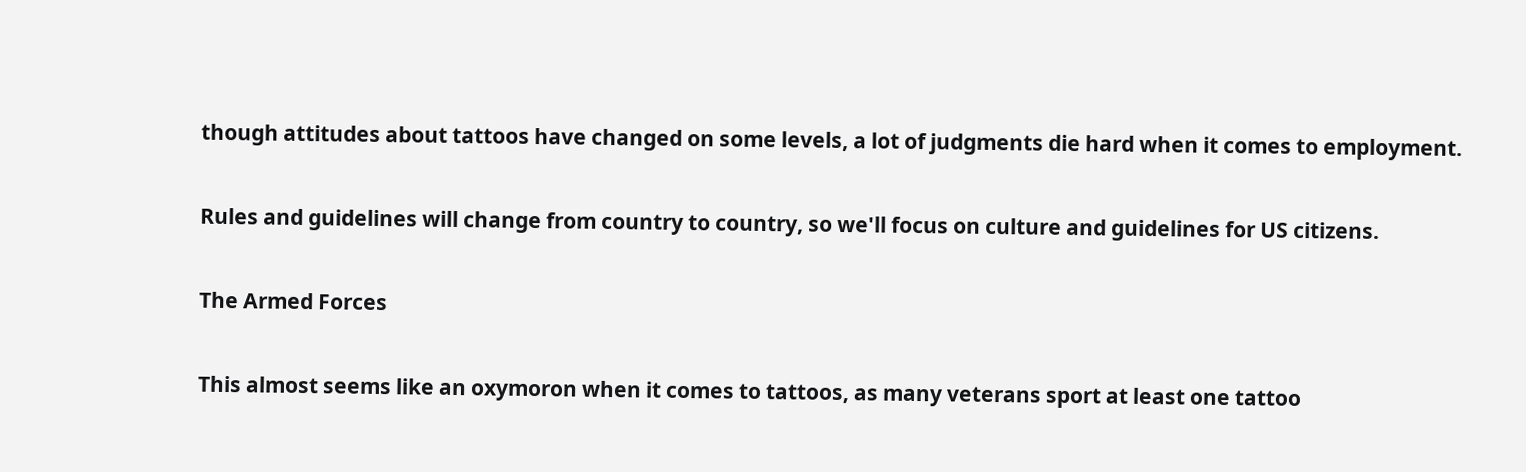though attitudes about tattoos have changed on some levels, a lot of judgments die hard when it comes to employment.

Rules and guidelines will change from country to country, so we'll focus on culture and guidelines for US citizens.

The Armed Forces

This almost seems like an oxymoron when it comes to tattoos, as many veterans sport at least one tattoo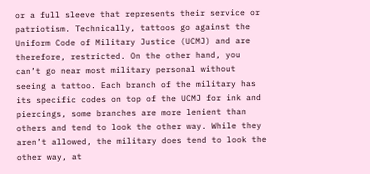or a full sleeve that represents their service or patriotism. Technically, tattoos go against the Uniform Code of Military Justice (UCMJ) and are therefore, restricted. On the other hand, you can’t go near most military personal without seeing a tattoo. Each branch of the military has its specific codes on top of the UCMJ for ink and piercings, some branches are more lenient than others and tend to look the other way. While they aren’t allowed, the military does tend to look the other way, at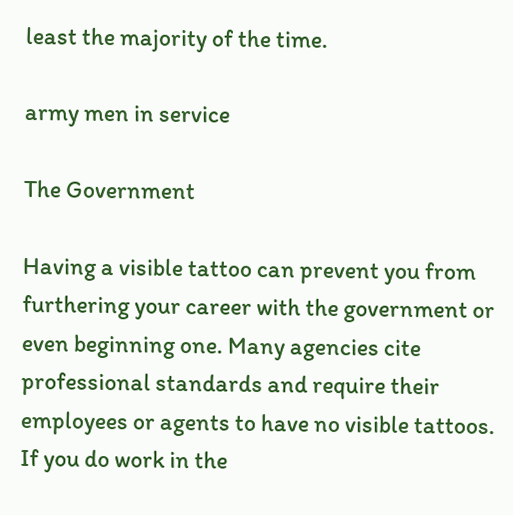least the majority of the time.

army men in service

The Government

Having a visible tattoo can prevent you from furthering your career with the government or even beginning one. Many agencies cite professional standards and require their employees or agents to have no visible tattoos. If you do work in the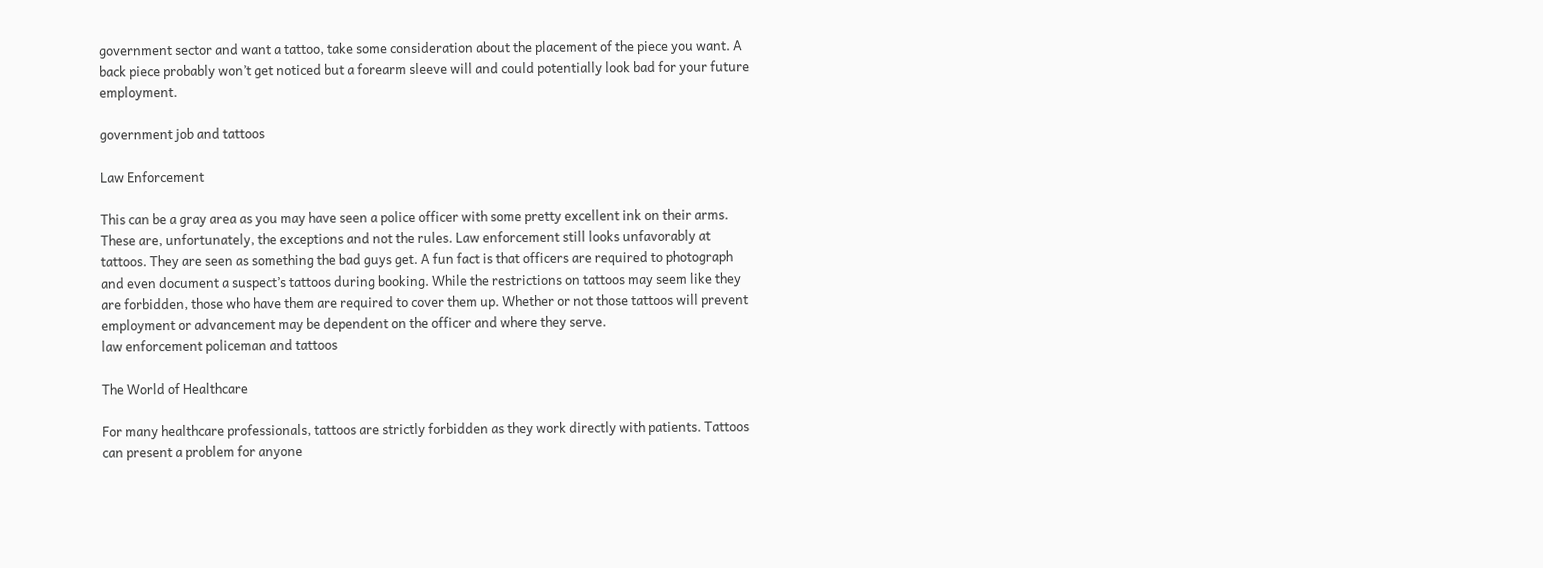government sector and want a tattoo, take some consideration about the placement of the piece you want. A back piece probably won’t get noticed but a forearm sleeve will and could potentially look bad for your future employment.

government job and tattoos

Law Enforcement

This can be a gray area as you may have seen a police officer with some pretty excellent ink on their arms. These are, unfortunately, the exceptions and not the rules. Law enforcement still looks unfavorably at tattoos. They are seen as something the bad guys get. A fun fact is that officers are required to photograph and even document a suspect’s tattoos during booking. While the restrictions on tattoos may seem like they are forbidden, those who have them are required to cover them up. Whether or not those tattoos will prevent employment or advancement may be dependent on the officer and where they serve.
law enforcement policeman and tattoos

The World of Healthcare

For many healthcare professionals, tattoos are strictly forbidden as they work directly with patients. Tattoos can present a problem for anyone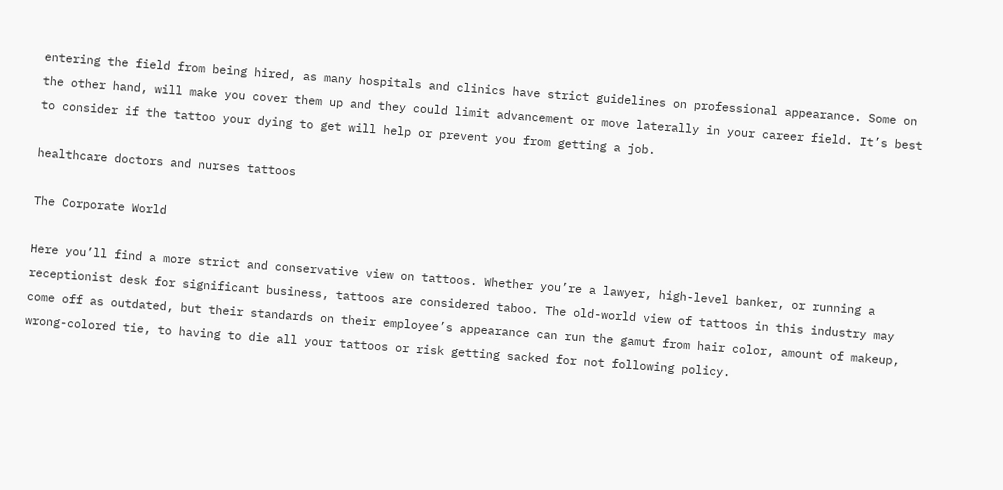entering the field from being hired, as many hospitals and clinics have strict guidelines on professional appearance. Some on the other hand, will make you cover them up and they could limit advancement or move laterally in your career field. It’s best to consider if the tattoo your dying to get will help or prevent you from getting a job.

healthcare doctors and nurses tattoos

The Corporate World

Here you’ll find a more strict and conservative view on tattoos. Whether you’re a lawyer, high-level banker, or running a receptionist desk for significant business, tattoos are considered taboo. The old-world view of tattoos in this industry may come off as outdated, but their standards on their employee’s appearance can run the gamut from hair color, amount of makeup, wrong-colored tie, to having to die all your tattoos or risk getting sacked for not following policy.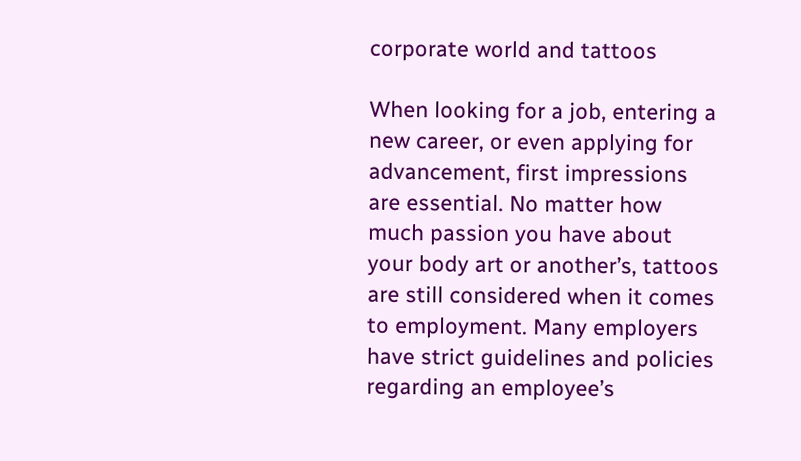corporate world and tattoos

When looking for a job, entering a new career, or even applying for advancement, first impressions are essential. No matter how much passion you have about your body art or another’s, tattoos are still considered when it comes to employment. Many employers have strict guidelines and policies regarding an employee’s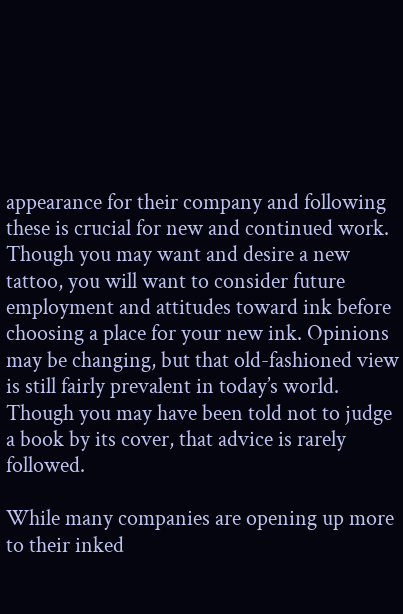appearance for their company and following these is crucial for new and continued work. Though you may want and desire a new tattoo, you will want to consider future employment and attitudes toward ink before choosing a place for your new ink. Opinions may be changing, but that old-fashioned view is still fairly prevalent in today’s world. Though you may have been told not to judge a book by its cover, that advice is rarely followed.

While many companies are opening up more to their inked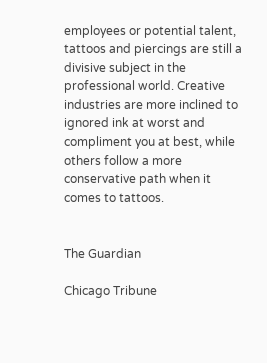employees or potential talent, tattoos and piercings are still a divisive subject in the professional world. Creative industries are more inclined to ignored ink at worst and compliment you at best, while others follow a more conservative path when it comes to tattoos.


The Guardian

Chicago Tribune